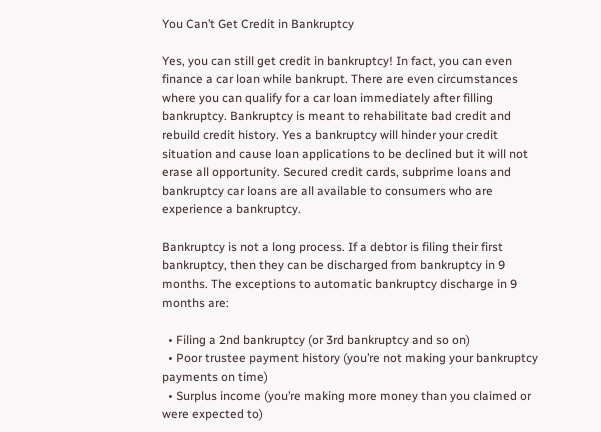You Can’t Get Credit in Bankruptcy

Yes, you can still get credit in bankruptcy! In fact, you can even finance a car loan while bankrupt. There are even circumstances where you can qualify for a car loan immediately after filling bankruptcy. Bankruptcy is meant to rehabilitate bad credit and rebuild credit history. Yes a bankruptcy will hinder your credit situation and cause loan applications to be declined but it will not erase all opportunity. Secured credit cards, subprime loans and bankruptcy car loans are all available to consumers who are experience a bankruptcy.

Bankruptcy is not a long process. If a debtor is filing their first bankruptcy, then they can be discharged from bankruptcy in 9 months. The exceptions to automatic bankruptcy discharge in 9 months are:

  • Filing a 2nd bankruptcy (or 3rd bankruptcy and so on)
  • Poor trustee payment history (you’re not making your bankruptcy payments on time)
  • Surplus income (you’re making more money than you claimed or were expected to)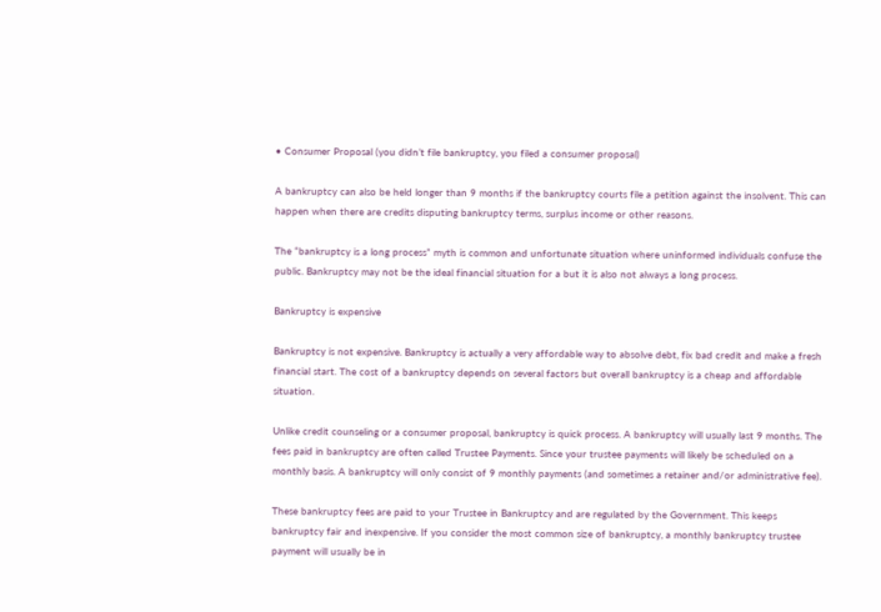• Consumer Proposal (you didn’t file bankruptcy, you filed a consumer proposal)

A bankruptcy can also be held longer than 9 months if the bankruptcy courts file a petition against the insolvent. This can happen when there are credits disputing bankruptcy terms, surplus income or other reasons.

The “bankruptcy is a long process” myth is common and unfortunate situation where uninformed individuals confuse the public. Bankruptcy may not be the ideal financial situation for a but it is also not always a long process.

Bankruptcy is expensive

Bankruptcy is not expensive. Bankruptcy is actually a very affordable way to absolve debt, fix bad credit and make a fresh financial start. The cost of a bankruptcy depends on several factors but overall bankruptcy is a cheap and affordable situation.

Unlike credit counseling or a consumer proposal, bankruptcy is quick process. A bankruptcy will usually last 9 months. The fees paid in bankruptcy are often called Trustee Payments. Since your trustee payments will likely be scheduled on a monthly basis. A bankruptcy will only consist of 9 monthly payments (and sometimes a retainer and/or administrative fee).

These bankruptcy fees are paid to your Trustee in Bankruptcy and are regulated by the Government. This keeps bankruptcy fair and inexpensive. If you consider the most common size of bankruptcy, a monthly bankruptcy trustee payment will usually be in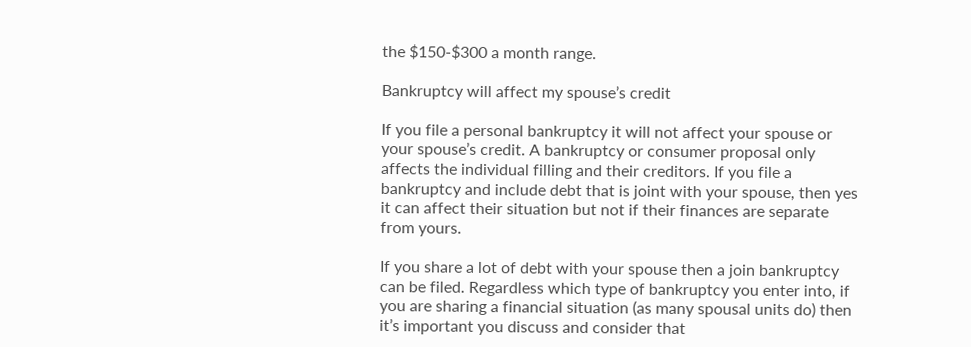the $150-$300 a month range.

Bankruptcy will affect my spouse’s credit

If you file a personal bankruptcy it will not affect your spouse or your spouse’s credit. A bankruptcy or consumer proposal only affects the individual filling and their creditors. If you file a bankruptcy and include debt that is joint with your spouse, then yes it can affect their situation but not if their finances are separate from yours.

If you share a lot of debt with your spouse then a join bankruptcy can be filed. Regardless which type of bankruptcy you enter into, if you are sharing a financial situation (as many spousal units do) then it’s important you discuss and consider that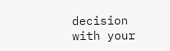decision with your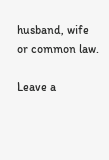husband, wife or common law.

Leave a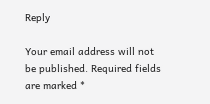Reply

Your email address will not be published. Required fields are marked *